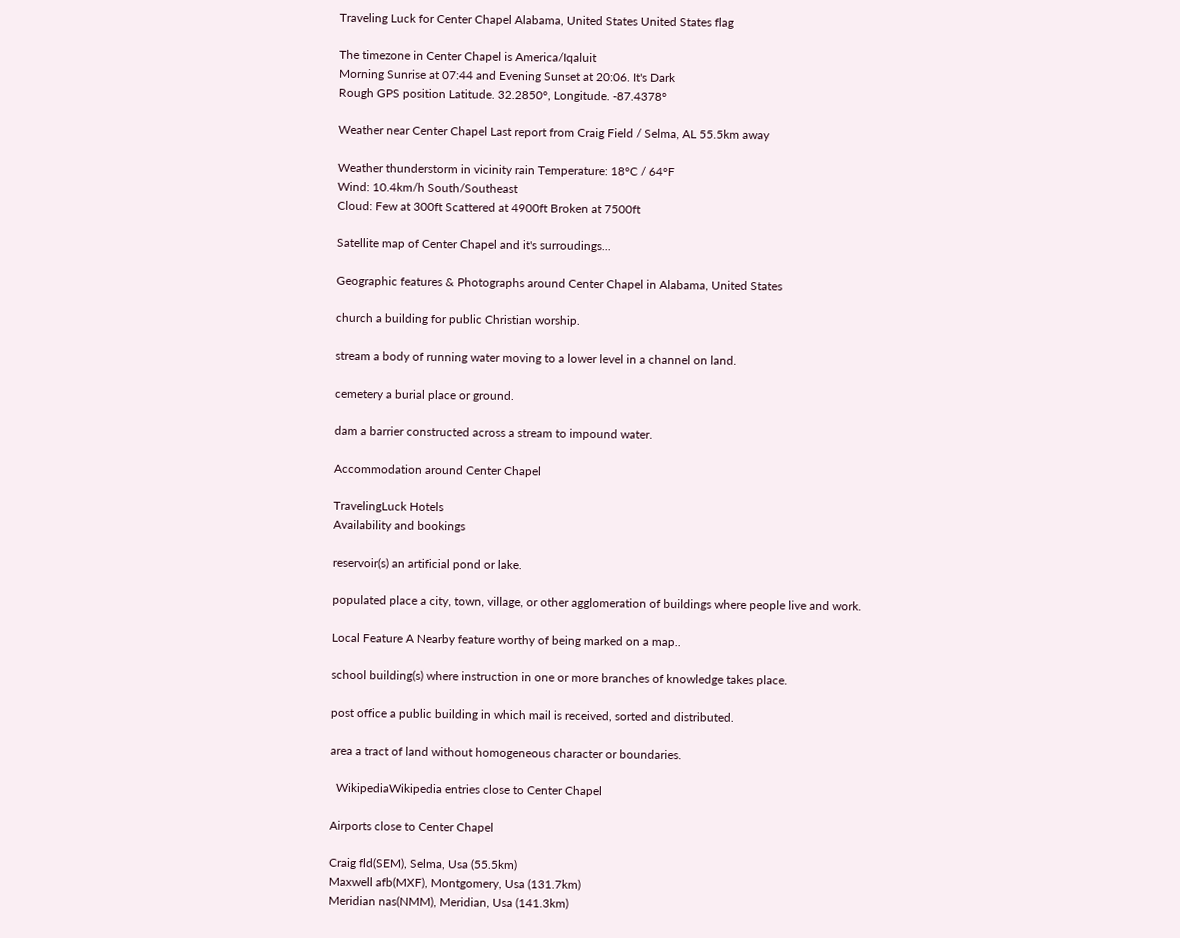Traveling Luck for Center Chapel Alabama, United States United States flag

The timezone in Center Chapel is America/Iqaluit
Morning Sunrise at 07:44 and Evening Sunset at 20:06. It's Dark
Rough GPS position Latitude. 32.2850°, Longitude. -87.4378°

Weather near Center Chapel Last report from Craig Field / Selma, AL 55.5km away

Weather thunderstorm in vicinity rain Temperature: 18°C / 64°F
Wind: 10.4km/h South/Southeast
Cloud: Few at 300ft Scattered at 4900ft Broken at 7500ft

Satellite map of Center Chapel and it's surroudings...

Geographic features & Photographs around Center Chapel in Alabama, United States

church a building for public Christian worship.

stream a body of running water moving to a lower level in a channel on land.

cemetery a burial place or ground.

dam a barrier constructed across a stream to impound water.

Accommodation around Center Chapel

TravelingLuck Hotels
Availability and bookings

reservoir(s) an artificial pond or lake.

populated place a city, town, village, or other agglomeration of buildings where people live and work.

Local Feature A Nearby feature worthy of being marked on a map..

school building(s) where instruction in one or more branches of knowledge takes place.

post office a public building in which mail is received, sorted and distributed.

area a tract of land without homogeneous character or boundaries.

  WikipediaWikipedia entries close to Center Chapel

Airports close to Center Chapel

Craig fld(SEM), Selma, Usa (55.5km)
Maxwell afb(MXF), Montgomery, Usa (131.7km)
Meridian nas(NMM), Meridian, Usa (141.3km)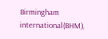Birmingham international(BHM),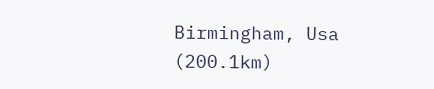Birmingham, Usa (200.1km)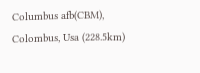Columbus afb(CBM), Colombus, Usa (228.5km)